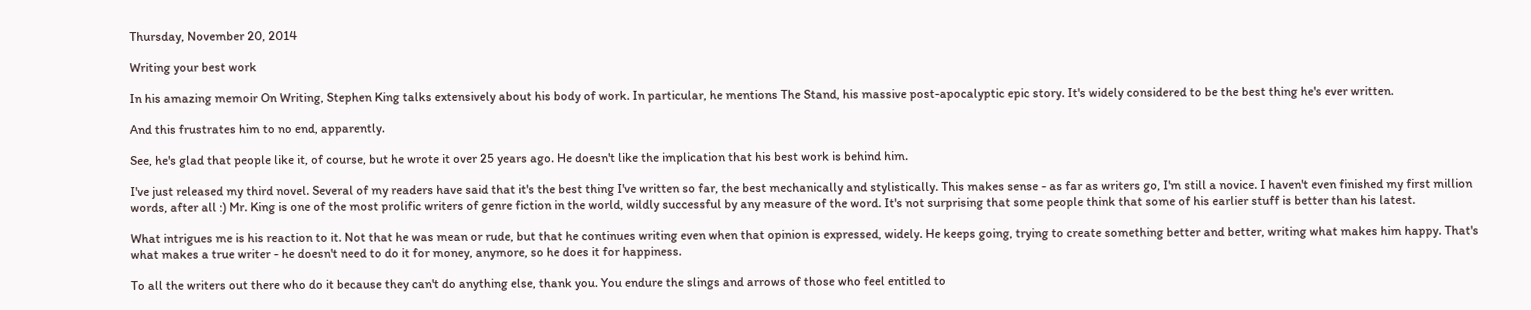Thursday, November 20, 2014

Writing your best work

In his amazing memoir On Writing, Stephen King talks extensively about his body of work. In particular, he mentions The Stand, his massive post-apocalyptic epic story. It's widely considered to be the best thing he's ever written.

And this frustrates him to no end, apparently.

See, he's glad that people like it, of course, but he wrote it over 25 years ago. He doesn't like the implication that his best work is behind him.

I've just released my third novel. Several of my readers have said that it's the best thing I've written so far, the best mechanically and stylistically. This makes sense - as far as writers go, I'm still a novice. I haven't even finished my first million words, after all :) Mr. King is one of the most prolific writers of genre fiction in the world, wildly successful by any measure of the word. It's not surprising that some people think that some of his earlier stuff is better than his latest.

What intrigues me is his reaction to it. Not that he was mean or rude, but that he continues writing even when that opinion is expressed, widely. He keeps going, trying to create something better and better, writing what makes him happy. That's what makes a true writer - he doesn't need to do it for money, anymore, so he does it for happiness.

To all the writers out there who do it because they can't do anything else, thank you. You endure the slings and arrows of those who feel entitled to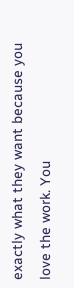exactly what they want because you love the work. You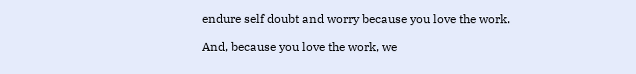endure self doubt and worry because you love the work.

And, because you love the work, we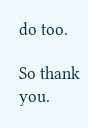do too.

So thank you.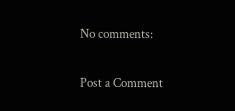No comments:

Post a Comment